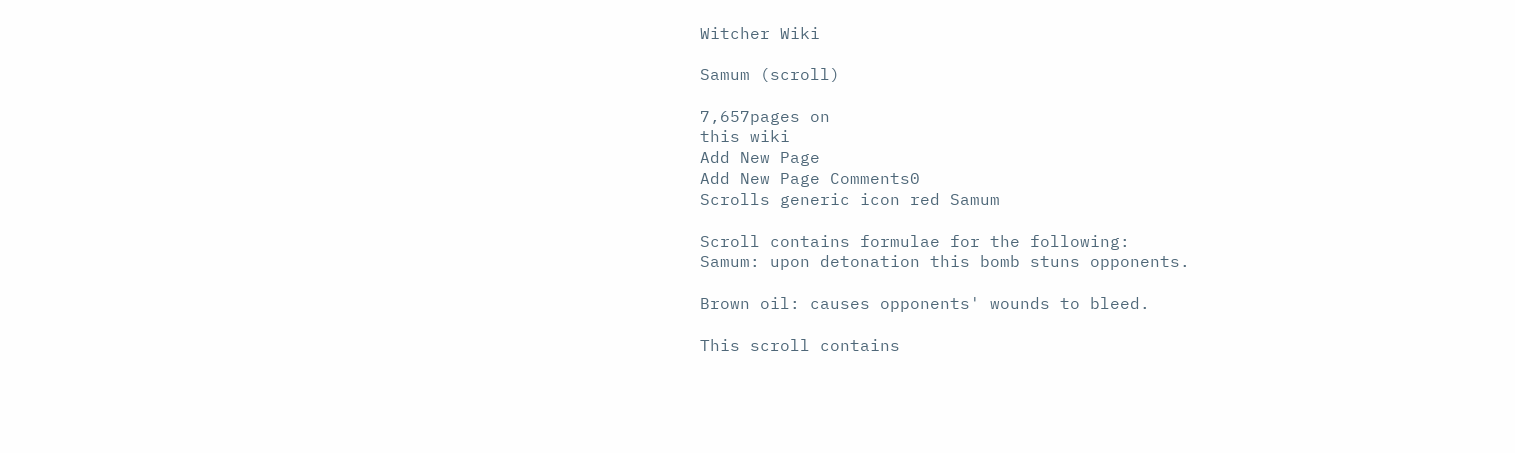Witcher Wiki

Samum (scroll)

7,657pages on
this wiki
Add New Page
Add New Page Comments0
Scrolls generic icon red Samum

Scroll contains formulae for the following:
Samum: upon detonation this bomb stuns opponents.

Brown oil: causes opponents' wounds to bleed.

This scroll contains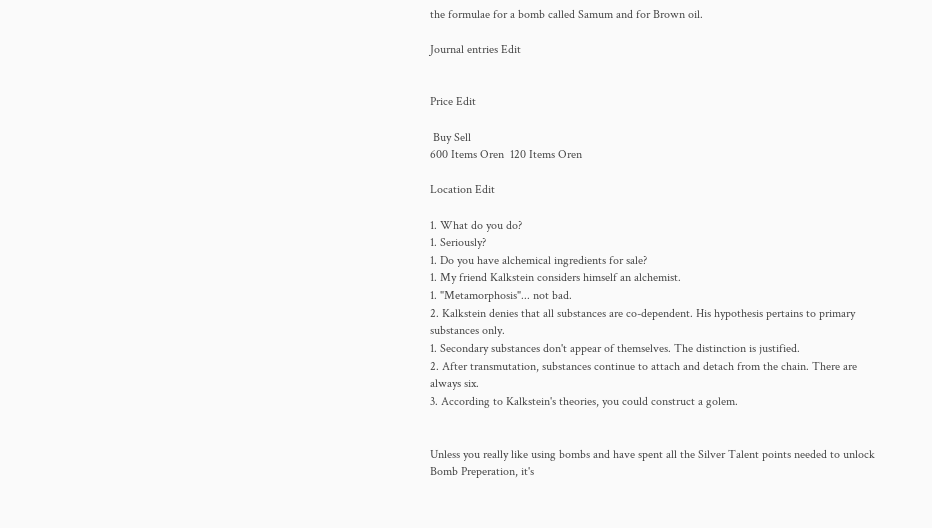the formulae for a bomb called Samum and for Brown oil.

Journal entries Edit


Price Edit

 Buy Sell
600 Items Oren  120 Items Oren

Location Edit

1. What do you do?
1. Seriously?
1. Do you have alchemical ingredients for sale?
1. My friend Kalkstein considers himself an alchemist.
1. "Metamorphosis"... not bad.
2. Kalkstein denies that all substances are co-dependent. His hypothesis pertains to primary substances only.
1. Secondary substances don't appear of themselves. The distinction is justified.
2. After transmutation, substances continue to attach and detach from the chain. There are always six.
3. According to Kalkstein's theories, you could construct a golem.


Unless you really like using bombs and have spent all the Silver Talent points needed to unlock Bomb Preperation, it's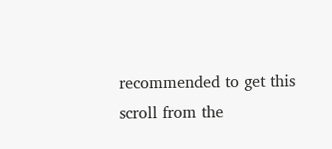recommended to get this scroll from the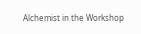Alchemist in the Workshop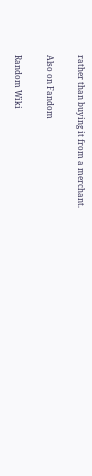rather than buying it from a merchant.

Also on Fandom

Random Wiki